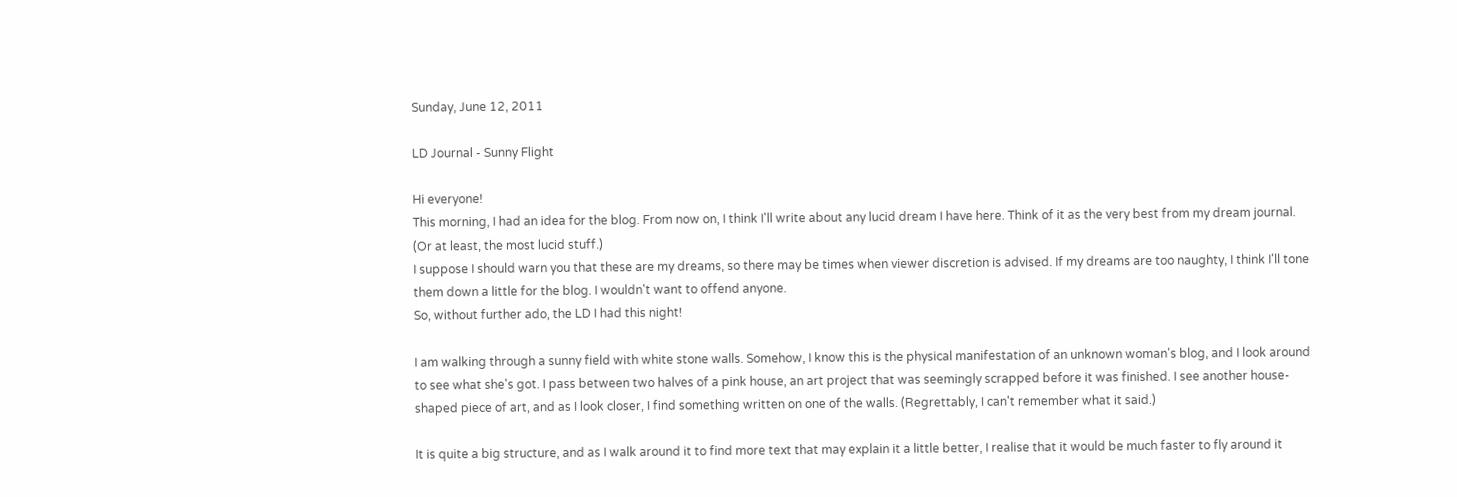Sunday, June 12, 2011

LD Journal - Sunny Flight

Hi everyone!
This morning, I had an idea for the blog. From now on, I think I'll write about any lucid dream I have here. Think of it as the very best from my dream journal. (Or at least, the most lucid stuff.)
I suppose I should warn you that these are my dreams, so there may be times when viewer discretion is advised. If my dreams are too naughty, I think I'll tone them down a little for the blog. I wouldn't want to offend anyone.
So, without further ado, the LD I had this night!

I am walking through a sunny field with white stone walls. Somehow, I know this is the physical manifestation of an unknown woman's blog, and I look around to see what she's got. I pass between two halves of a pink house, an art project that was seemingly scrapped before it was finished. I see another house-shaped piece of art, and as I look closer, I find something written on one of the walls. (Regrettably, I can't remember what it said.)

It is quite a big structure, and as I walk around it to find more text that may explain it a little better, I realise that it would be much faster to fly around it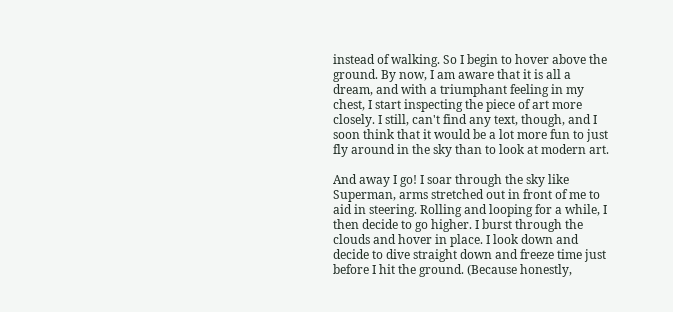instead of walking. So I begin to hover above the ground. By now, I am aware that it is all a dream, and with a triumphant feeling in my chest, I start inspecting the piece of art more closely. I still, can't find any text, though, and I soon think that it would be a lot more fun to just fly around in the sky than to look at modern art.

And away I go! I soar through the sky like Superman, arms stretched out in front of me to aid in steering. Rolling and looping for a while, I then decide to go higher. I burst through the clouds and hover in place. I look down and decide to dive straight down and freeze time just before I hit the ground. (Because honestly,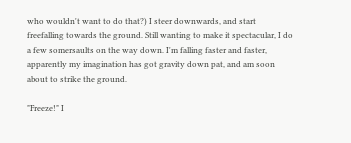who wouldn't want to do that?) I steer downwards, and start freefalling towards the ground. Still wanting to make it spectacular, I do a few somersaults on the way down. I'm falling faster and faster, apparently my imagination has got gravity down pat, and am soon about to strike the ground.

"Freeze!" I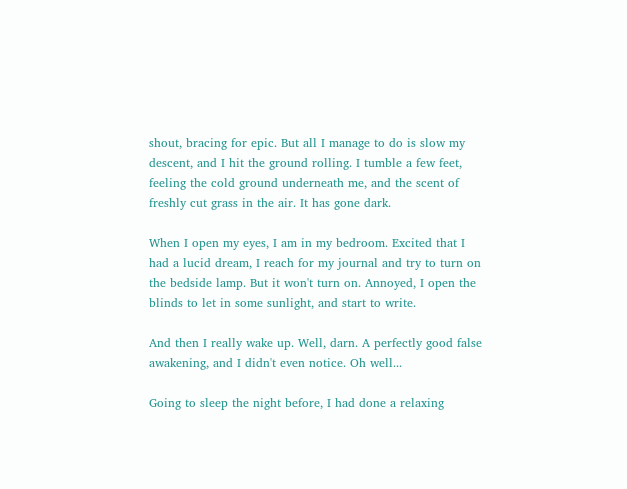shout, bracing for epic. But all I manage to do is slow my descent, and I hit the ground rolling. I tumble a few feet, feeling the cold ground underneath me, and the scent of freshly cut grass in the air. It has gone dark.

When I open my eyes, I am in my bedroom. Excited that I had a lucid dream, I reach for my journal and try to turn on the bedside lamp. But it won't turn on. Annoyed, I open the blinds to let in some sunlight, and start to write.

And then I really wake up. Well, darn. A perfectly good false awakening, and I didn't even notice. Oh well...

Going to sleep the night before, I had done a relaxing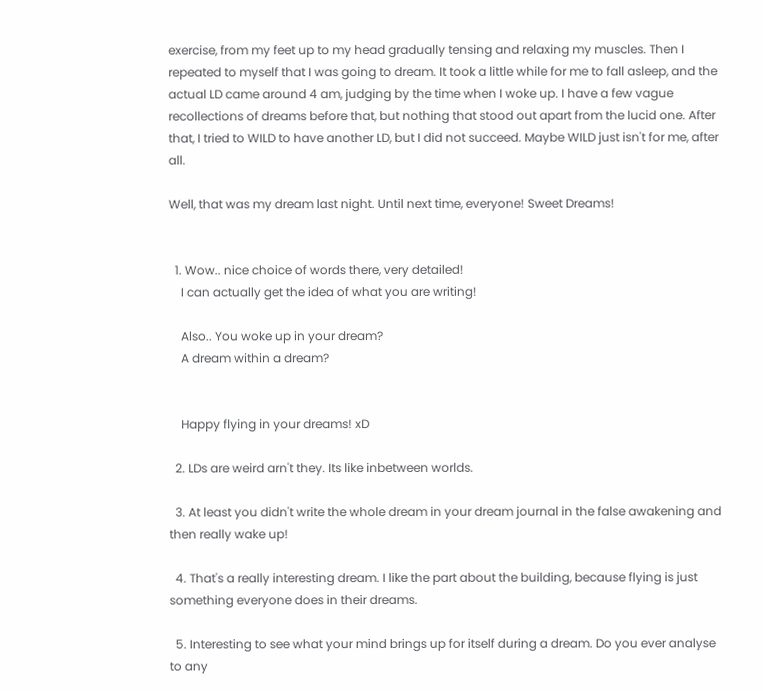exercise, from my feet up to my head gradually tensing and relaxing my muscles. Then I repeated to myself that I was going to dream. It took a little while for me to fall asleep, and the actual LD came around 4 am, judging by the time when I woke up. I have a few vague recollections of dreams before that, but nothing that stood out apart from the lucid one. After that, I tried to WILD to have another LD, but I did not succeed. Maybe WILD just isn't for me, after all.

Well, that was my dream last night. Until next time, everyone! Sweet Dreams!


  1. Wow.. nice choice of words there, very detailed!
    I can actually get the idea of what you are writing!

    Also.. You woke up in your dream?
    A dream within a dream?


    Happy flying in your dreams! xD

  2. LDs are weird arn't they. Its like inbetween worlds.

  3. At least you didn't write the whole dream in your dream journal in the false awakening and then really wake up!

  4. That's a really interesting dream. I like the part about the building, because flying is just something everyone does in their dreams.

  5. Interesting to see what your mind brings up for itself during a dream. Do you ever analyse to any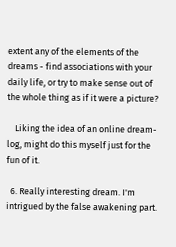extent any of the elements of the dreams - find associations with your daily life, or try to make sense out of the whole thing as if it were a picture?

    Liking the idea of an online dream-log, might do this myself just for the fun of it.

  6. Really interesting dream. I'm intrigued by the false awakening part.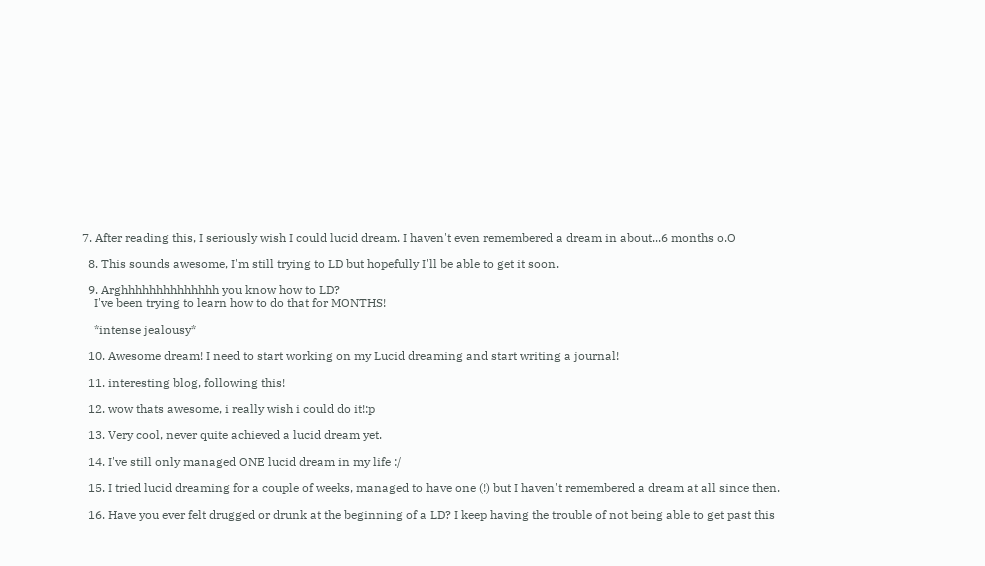7. After reading this, I seriously wish I could lucid dream. I haven't even remembered a dream in about...6 months o.O

  8. This sounds awesome, I'm still trying to LD but hopefully I'll be able to get it soon.

  9. Arghhhhhhhhhhhhhh you know how to LD?
    I've been trying to learn how to do that for MONTHS!

    *intense jealousy*

  10. Awesome dream! I need to start working on my Lucid dreaming and start writing a journal!

  11. interesting blog, following this!

  12. wow thats awesome, i really wish i could do it!:p

  13. Very cool, never quite achieved a lucid dream yet.

  14. I've still only managed ONE lucid dream in my life :/

  15. I tried lucid dreaming for a couple of weeks, managed to have one (!) but I haven't remembered a dream at all since then.

  16. Have you ever felt drugged or drunk at the beginning of a LD? I keep having the trouble of not being able to get past this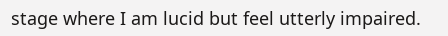stage where I am lucid but feel utterly impaired.